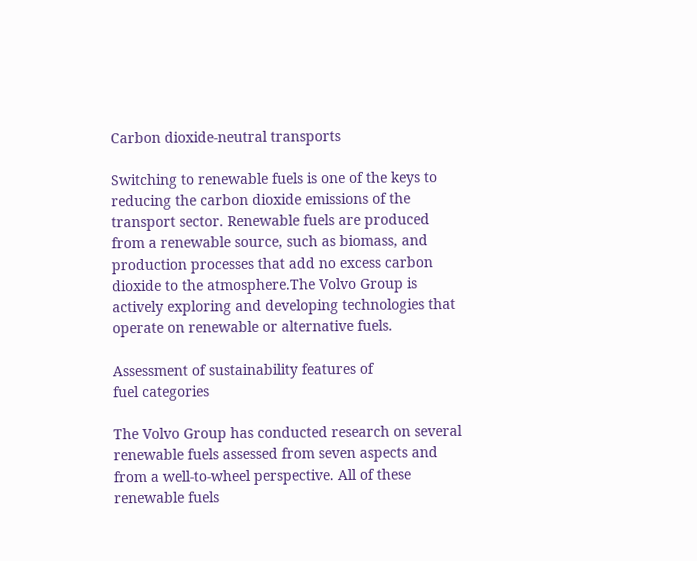Carbon dioxide-neutral transports

Switching to renewable fuels is one of the keys to reducing the carbon dioxide emissions of the transport sector. Renewable fuels are produced from a renewable source, such as biomass, and production processes that add no excess carbon dioxide to the atmosphere.The Volvo Group is actively exploring and developing technologies that operate on renewable or alternative fuels.

Assessment of sustainability features of
fuel categories

The Volvo Group has conducted research on several renewable fuels assessed from seven aspects and from a well-to-wheel perspective. All of these renewable fuels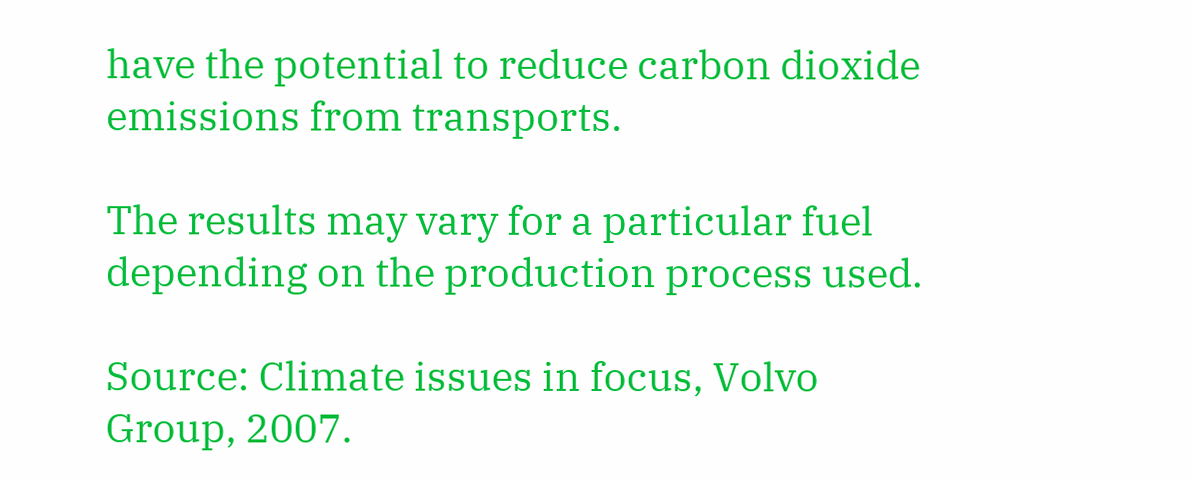have the potential to reduce carbon dioxide emissions from transports.

The results may vary for a particular fuel depending on the production process used.

Source: Climate issues in focus, Volvo Group, 2007.